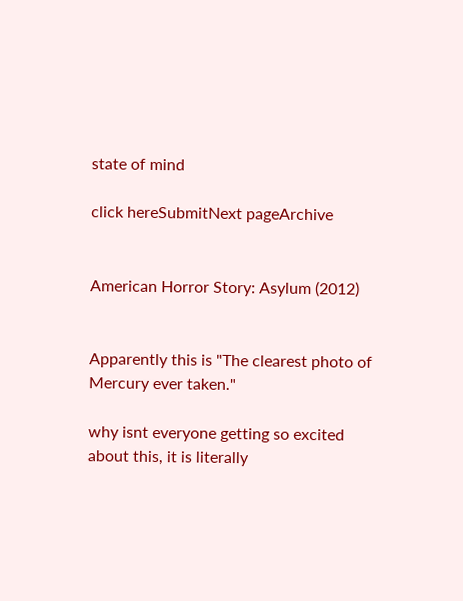state of mind

click hereSubmitNext pageArchive


American Horror Story: Asylum (2012)


Apparently this is "The clearest photo of Mercury ever taken."

why isnt everyone getting so excited about this, it is literally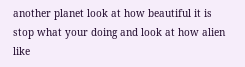another planet look at how beautiful it is stop what your doing and look at how alien like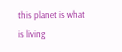this planet is what is living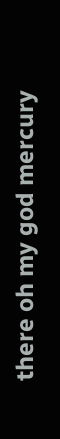there oh my god mercury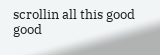scrollin all this good good